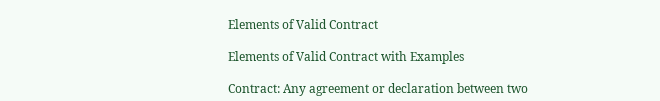Elements of Valid Contract

Elements of Valid Contract with Examples

Contract: Any agreement or declaration between two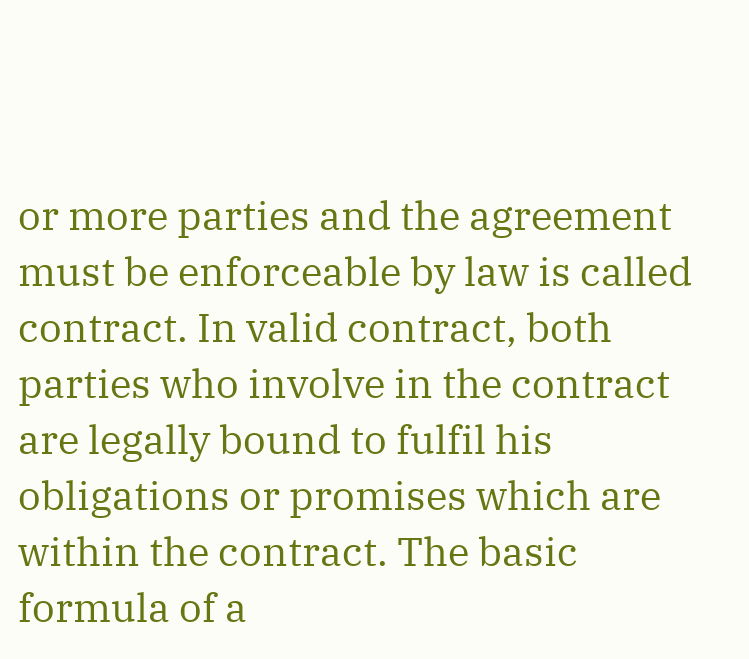or more parties and the agreement must be enforceable by law is called contract. In valid contract, both parties who involve in the contract are legally bound to fulfil his obligations or promises which are within the contract. The basic formula of a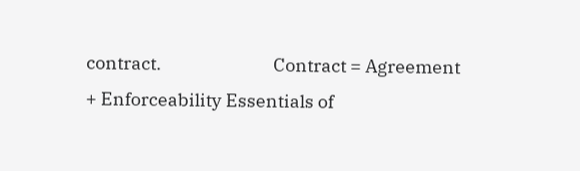contract.                            Contract = Agreement + Enforceability Essentials of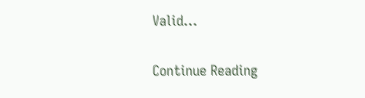Valid…

Continue Reading